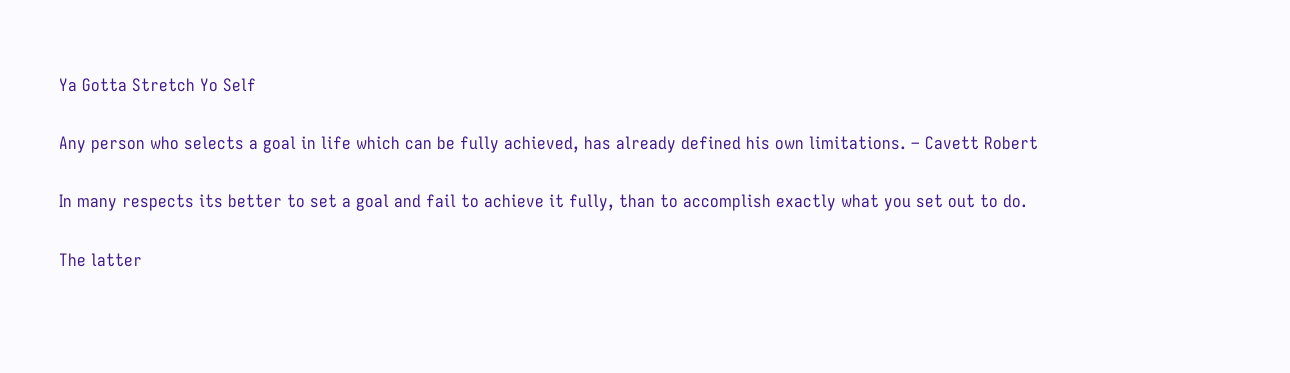Ya Gotta Stretch Yo Self

Any person who selects a goal in life which can be fully achieved, has already defined his own limitations. – Cavett Robert

In many respects its better to set a goal and fail to achieve it fully, than to accomplish exactly what you set out to do.

The latter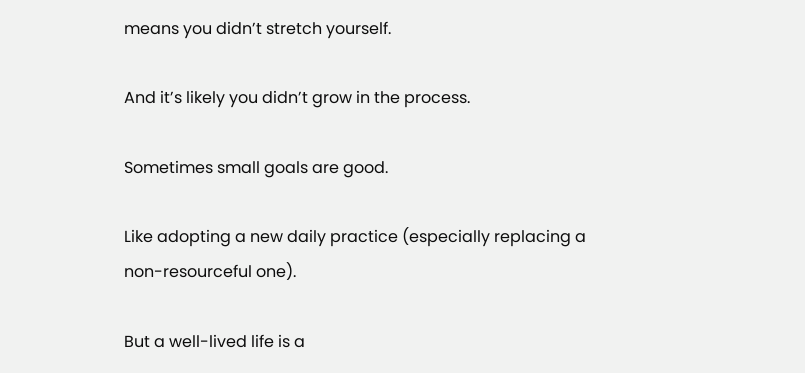means you didn’t stretch yourself.

And it’s likely you didn’t grow in the process.

Sometimes small goals are good.

Like adopting a new daily practice (especially replacing a non-resourceful one).

But a well-lived life is a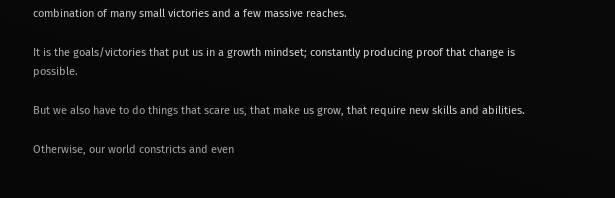combination of many small victories and a few massive reaches.

It is the goals/victories that put us in a growth mindset; constantly producing proof that change is possible.

But we also have to do things that scare us, that make us grow, that require new skills and abilities.

Otherwise, our world constricts and even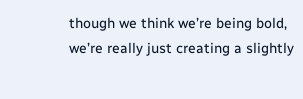though we think we’re being bold, we’re really just creating a slightly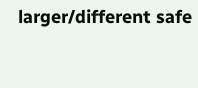larger/different safe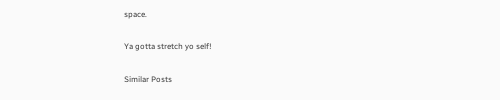space.

Ya gotta stretch yo self!

Similar Posts